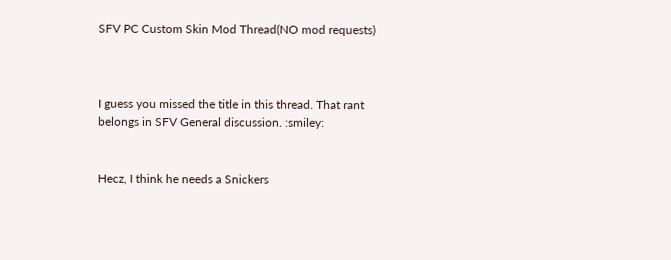SFV PC Custom Skin Mod Thread(NO mod requests)



I guess you missed the title in this thread. That rant belongs in SFV General discussion. :smiley:


Hecz, I think he needs a Snickers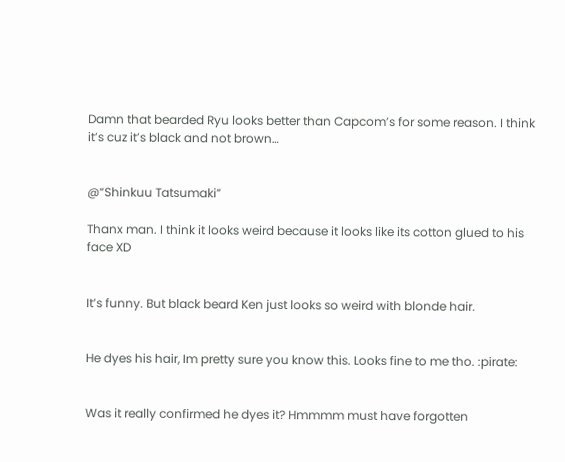Damn that bearded Ryu looks better than Capcom’s for some reason. I think it’s cuz it’s black and not brown…


@“Shinkuu Tatsumaki”

Thanx man. I think it looks weird because it looks like its cotton glued to his face XD


It’s funny. But black beard Ken just looks so weird with blonde hair.


He dyes his hair, Im pretty sure you know this. Looks fine to me tho. :pirate:


Was it really confirmed he dyes it? Hmmmm must have forgotten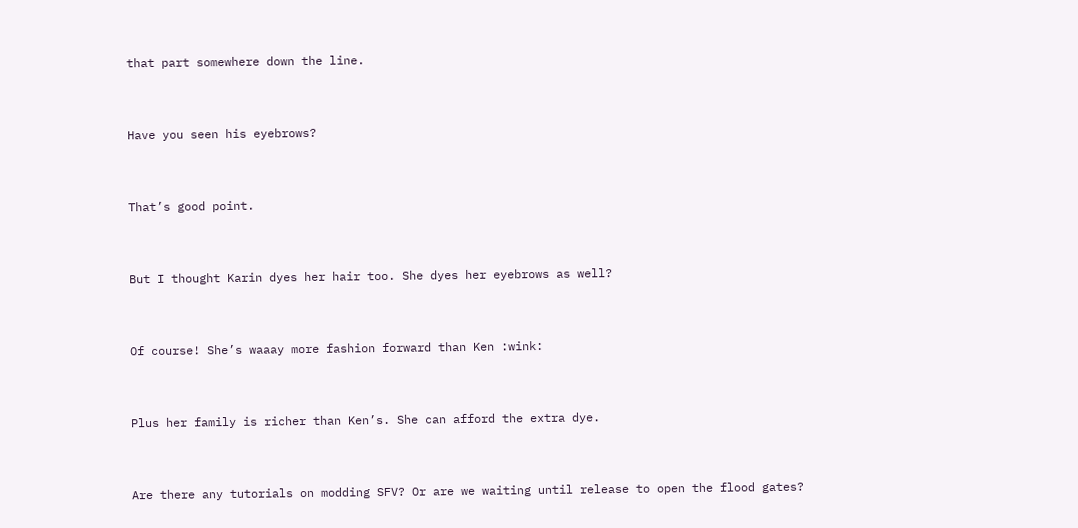that part somewhere down the line.


Have you seen his eyebrows?


That’s good point.


But I thought Karin dyes her hair too. She dyes her eyebrows as well?


Of course! She’s waaay more fashion forward than Ken :wink:


Plus her family is richer than Ken’s. She can afford the extra dye.


Are there any tutorials on modding SFV? Or are we waiting until release to open the flood gates?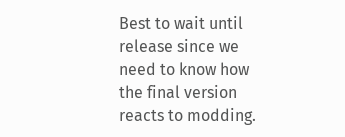Best to wait until release since we need to know how the final version reacts to modding.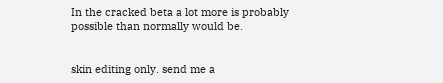In the cracked beta a lot more is probably possible than normally would be.


skin editing only. send me a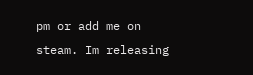pm or add me on steam. Im releasing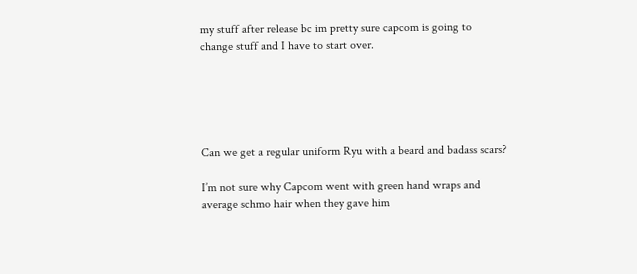my stuff after release bc im pretty sure capcom is going to change stuff and I have to start over.





Can we get a regular uniform Ryu with a beard and badass scars?

I’m not sure why Capcom went with green hand wraps and average schmo hair when they gave him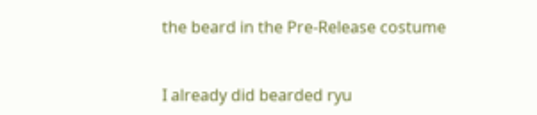the beard in the Pre-Release costume


I already did bearded ryu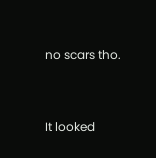no scars tho.


It looked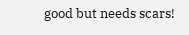good but needs scars!